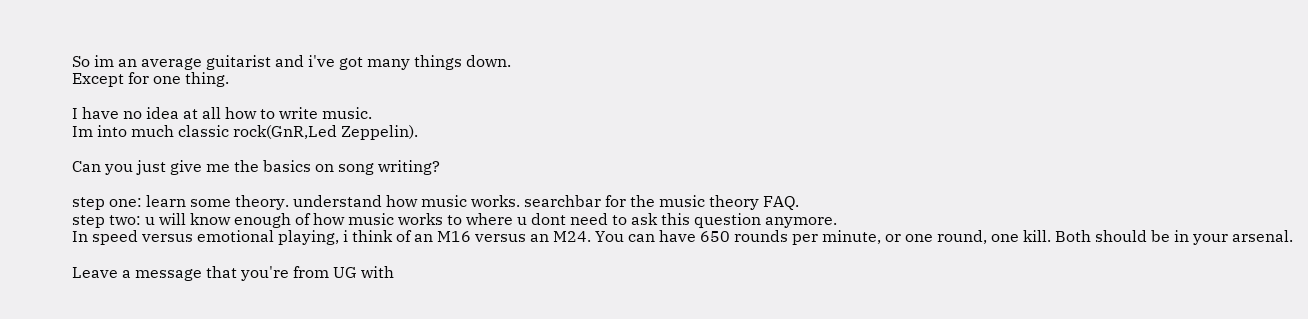So im an average guitarist and i've got many things down.
Except for one thing.

I have no idea at all how to write music.
Im into much classic rock(GnR,Led Zeppelin).

Can you just give me the basics on song writing?

step one: learn some theory. understand how music works. searchbar for the music theory FAQ.
step two: u will know enough of how music works to where u dont need to ask this question anymore.
In speed versus emotional playing, i think of an M16 versus an M24. You can have 650 rounds per minute, or one round, one kill. Both should be in your arsenal.

Leave a message that you're from UG with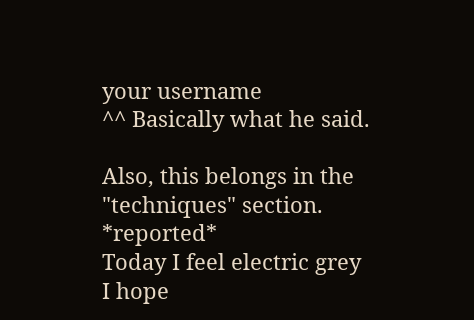your username
^^ Basically what he said.

Also, this belongs in the "techniques" section. *reported*
Today I feel electric grey
I hope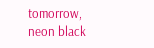tomorrow, neon black